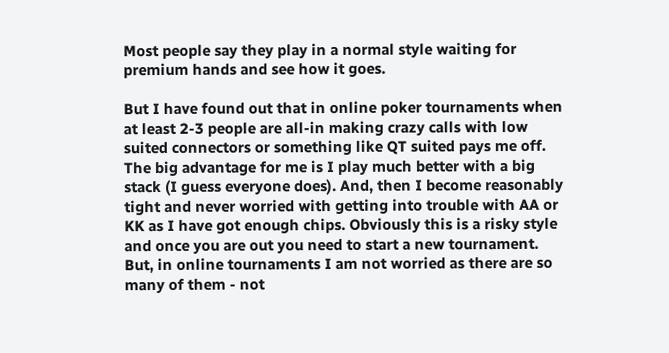Most people say they play in a normal style waiting for premium hands and see how it goes.

But I have found out that in online poker tournaments when at least 2-3 people are all-in making crazy calls with low suited connectors or something like QT suited pays me off. The big advantage for me is I play much better with a big stack (I guess everyone does). And, then I become reasonably tight and never worried with getting into trouble with AA or KK as I have got enough chips. Obviously this is a risky style and once you are out you need to start a new tournament. But, in online tournaments I am not worried as there are so many of them - not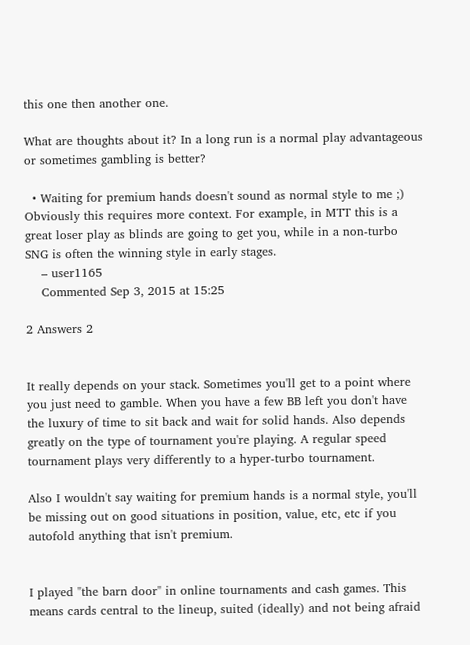this one then another one.

What are thoughts about it? In a long run is a normal play advantageous or sometimes gambling is better?

  • Waiting for premium hands doesn't sound as normal style to me ;) Obviously this requires more context. For example, in MTT this is a great loser play as blinds are going to get you, while in a non-turbo SNG is often the winning style in early stages.
    – user1165
    Commented Sep 3, 2015 at 15:25

2 Answers 2


It really depends on your stack. Sometimes you'll get to a point where you just need to gamble. When you have a few BB left you don't have the luxury of time to sit back and wait for solid hands. Also depends greatly on the type of tournament you're playing. A regular speed tournament plays very differently to a hyper-turbo tournament.

Also I wouldn't say waiting for premium hands is a normal style, you'll be missing out on good situations in position, value, etc, etc if you autofold anything that isn't premium.


I played "the barn door" in online tournaments and cash games. This means cards central to the lineup, suited (ideally) and not being afraid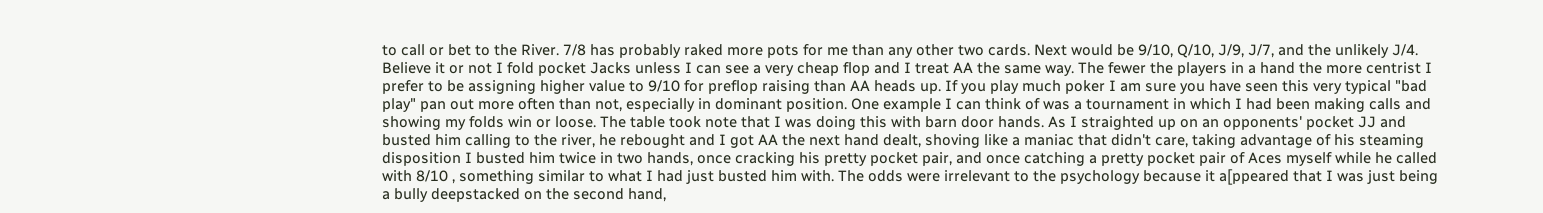to call or bet to the River. 7/8 has probably raked more pots for me than any other two cards. Next would be 9/10, Q/10, J/9, J/7, and the unlikely J/4. Believe it or not I fold pocket Jacks unless I can see a very cheap flop and I treat AA the same way. The fewer the players in a hand the more centrist I prefer to be assigning higher value to 9/10 for preflop raising than AA heads up. If you play much poker I am sure you have seen this very typical "bad play" pan out more often than not, especially in dominant position. One example I can think of was a tournament in which I had been making calls and showing my folds win or loose. The table took note that I was doing this with barn door hands. As I straighted up on an opponents' pocket JJ and busted him calling to the river, he rebought and I got AA the next hand dealt, shoving like a maniac that didn't care, taking advantage of his steaming disposition I busted him twice in two hands, once cracking his pretty pocket pair, and once catching a pretty pocket pair of Aces myself while he called with 8/10 , something similar to what I had just busted him with. The odds were irrelevant to the psychology because it a[ppeared that I was just being a bully deepstacked on the second hand,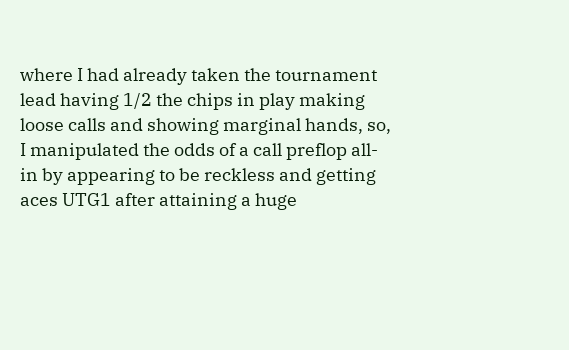where I had already taken the tournament lead having 1/2 the chips in play making loose calls and showing marginal hands, so, I manipulated the odds of a call preflop all-in by appearing to be reckless and getting aces UTG1 after attaining a huge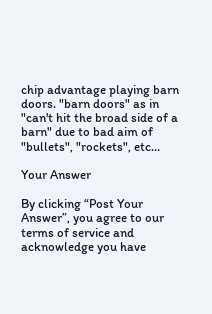chip advantage playing barn doors. "barn doors" as in "can't hit the broad side of a barn" due to bad aim of "bullets", "rockets", etc...

Your Answer

By clicking “Post Your Answer”, you agree to our terms of service and acknowledge you have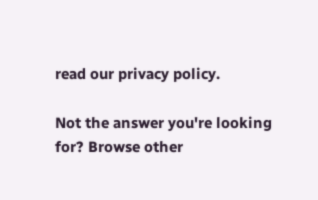read our privacy policy.

Not the answer you're looking for? Browse other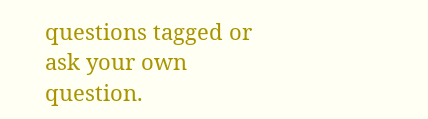questions tagged or ask your own question.